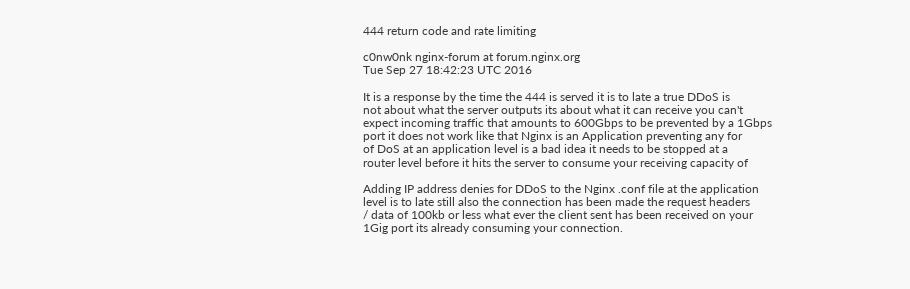444 return code and rate limiting

c0nw0nk nginx-forum at forum.nginx.org
Tue Sep 27 18:42:23 UTC 2016

It is a response by the time the 444 is served it is to late a true DDoS is
not about what the server outputs its about what it can receive you can't
expect incoming traffic that amounts to 600Gbps to be prevented by a 1Gbps
port it does not work like that Nginx is an Application preventing any for
of DoS at an application level is a bad idea it needs to be stopped at a
router level before it hits the server to consume your receiving capacity of

Adding IP address denies for DDoS to the Nginx .conf file at the application
level is to late still also the connection has been made the request headers
/ data of 100kb or less what ever the client sent has been received on your
1Gig port its already consuming your connection.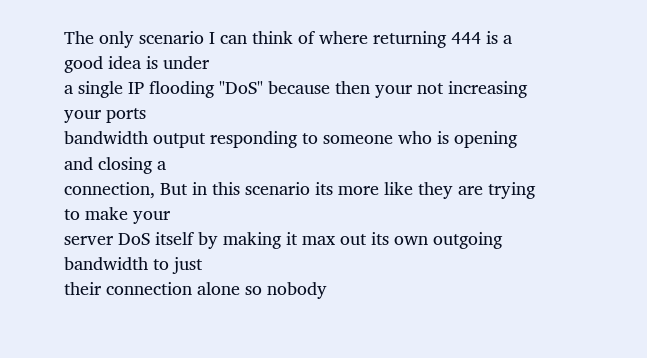The only scenario I can think of where returning 444 is a good idea is under
a single IP flooding "DoS" because then your not increasing your ports
bandwidth output responding to someone who is opening and closing a
connection, But in this scenario its more like they are trying to make your
server DoS itself by making it max out its own outgoing bandwidth to just
their connection alone so nobody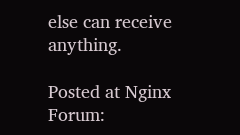else can receive anything.

Posted at Nginx Forum: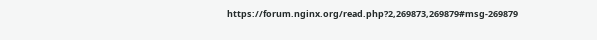https://forum.nginx.org/read.php?2,269873,269879#msg-269879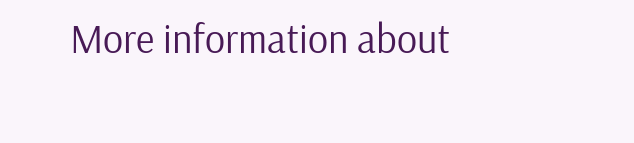More information about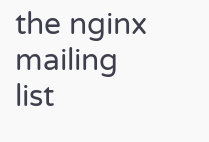the nginx mailing list